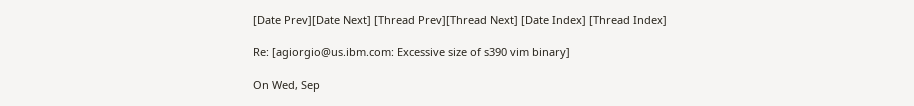[Date Prev][Date Next] [Thread Prev][Thread Next] [Date Index] [Thread Index]

Re: [agiorgio@us.ibm.com: Excessive size of s390 vim binary]

On Wed, Sep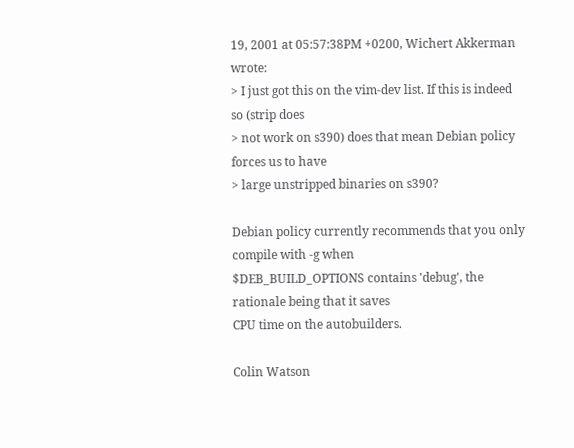19, 2001 at 05:57:38PM +0200, Wichert Akkerman wrote:
> I just got this on the vim-dev list. If this is indeed so (strip does
> not work on s390) does that mean Debian policy forces us to have
> large unstripped binaries on s390?

Debian policy currently recommends that you only compile with -g when
$DEB_BUILD_OPTIONS contains 'debug', the rationale being that it saves
CPU time on the autobuilders.

Colin Watson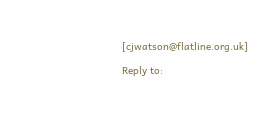[cjwatson@flatline.org.uk]

Reply to: